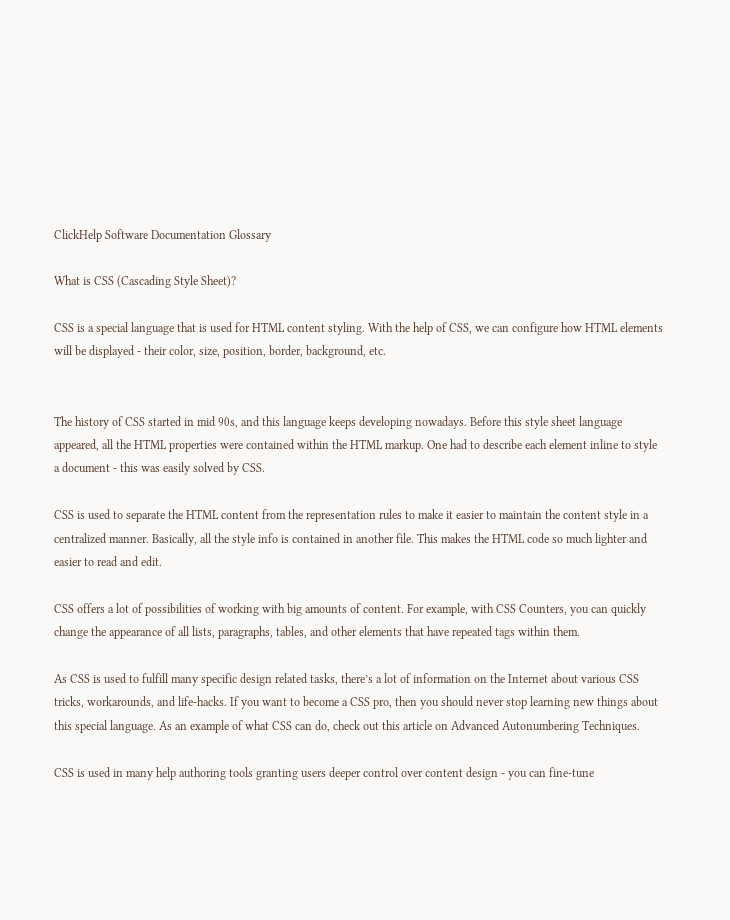ClickHelp Software Documentation Glossary

What is CSS (Cascading Style Sheet)?

CSS is a special language that is used for HTML content styling. With the help of CSS, we can configure how HTML elements will be displayed - their color, size, position, border, background, etc.


The history of CSS started in mid 90s, and this language keeps developing nowadays. Before this style sheet language appeared, all the HTML properties were contained within the HTML markup. One had to describe each element inline to style a document - this was easily solved by CSS.

CSS is used to separate the HTML content from the representation rules to make it easier to maintain the content style in a centralized manner. Basically, all the style info is contained in another file. This makes the HTML code so much lighter and easier to read and edit.

CSS offers a lot of possibilities of working with big amounts of content. For example, with CSS Counters, you can quickly change the appearance of all lists, paragraphs, tables, and other elements that have repeated tags within them.

As CSS is used to fulfill many specific design related tasks, there’s a lot of information on the Internet about various CSS tricks, workarounds, and life-hacks. If you want to become a CSS pro, then you should never stop learning new things about this special language. As an example of what CSS can do, check out this article on Advanced Autonumbering Techniques.

CSS is used in many help authoring tools granting users deeper control over content design - you can fine-tune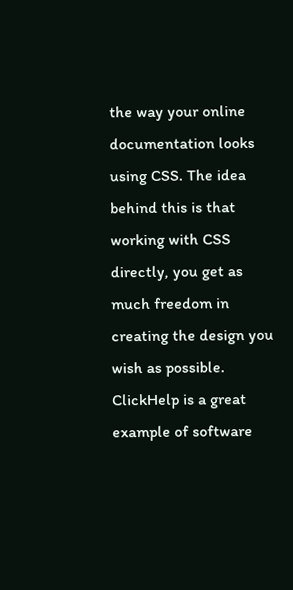the way your online documentation looks using CSS. The idea behind this is that working with CSS directly, you get as much freedom in creating the design you wish as possible. ClickHelp is a great example of software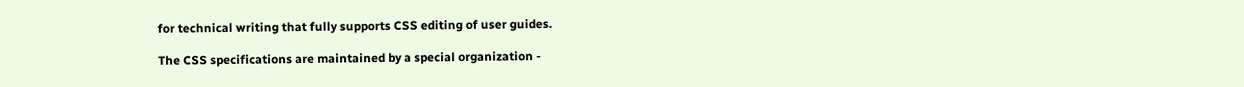for technical writing that fully supports CSS editing of user guides.

The CSS specifications are maintained by a special organization -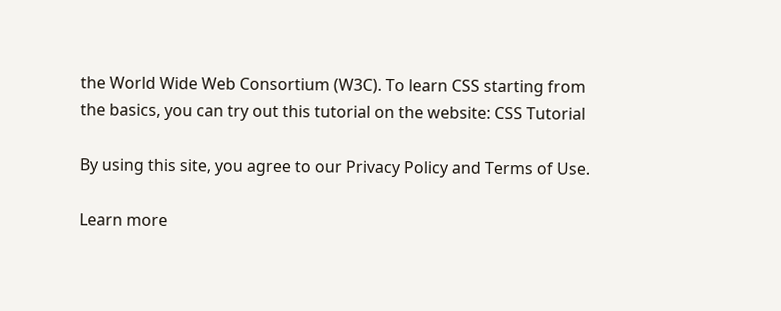the World Wide Web Consortium (W3C). To learn CSS starting from the basics, you can try out this tutorial on the website: CSS Tutorial

By using this site, you agree to our Privacy Policy and Terms of Use.

Learn more